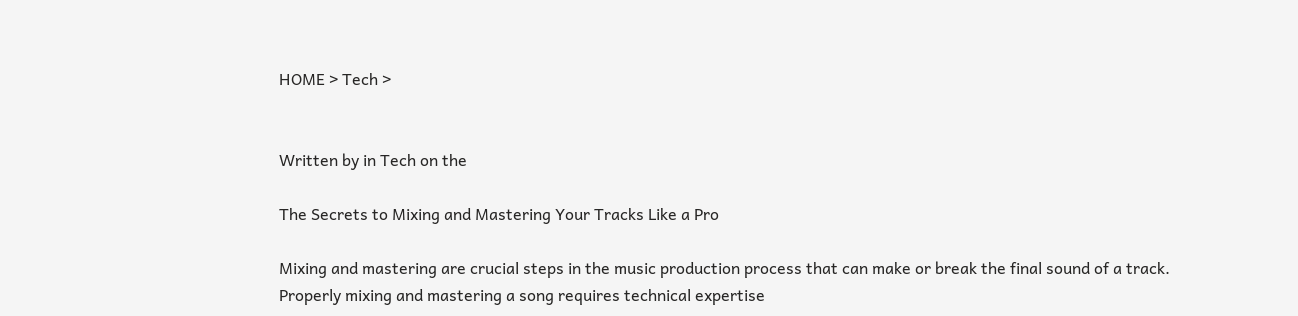HOME > Tech >


Written by in Tech on the

The Secrets to Mixing and Mastering Your Tracks Like a Pro

Mixing and mastering are crucial steps in the music production process that can make or break the final sound of a track. Properly mixing and mastering a song requires technical expertise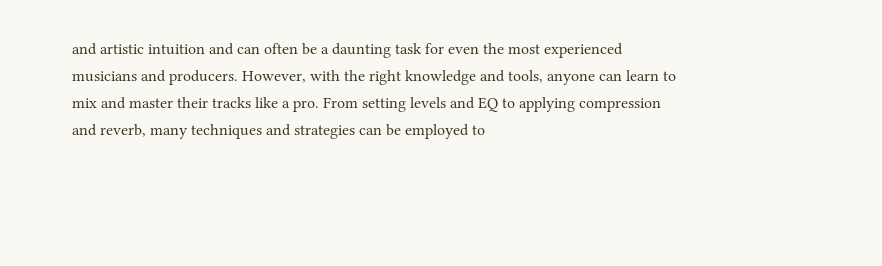and artistic intuition and can often be a daunting task for even the most experienced musicians and producers. However, with the right knowledge and tools, anyone can learn to mix and master their tracks like a pro. From setting levels and EQ to applying compression and reverb, many techniques and strategies can be employed to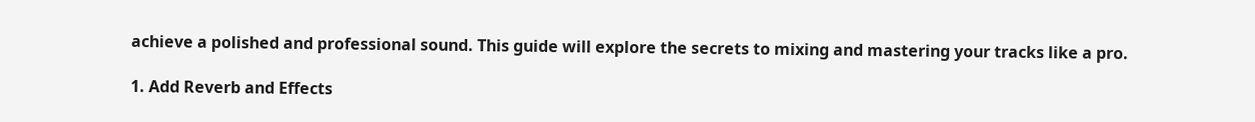achieve a polished and professional sound. This guide will explore the secrets to mixing and mastering your tracks like a pro.

1. Add Reverb and Effects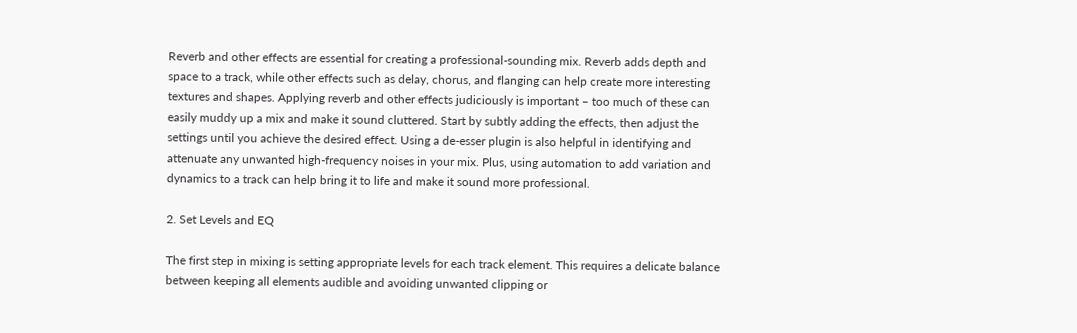Reverb and other effects are essential for creating a professional-sounding mix. Reverb adds depth and space to a track, while other effects such as delay, chorus, and flanging can help create more interesting textures and shapes. Applying reverb and other effects judiciously is important – too much of these can easily muddy up a mix and make it sound cluttered. Start by subtly adding the effects, then adjust the settings until you achieve the desired effect. Using a de-esser plugin is also helpful in identifying and attenuate any unwanted high-frequency noises in your mix. Plus, using automation to add variation and dynamics to a track can help bring it to life and make it sound more professional.

2. Set Levels and EQ

The first step in mixing is setting appropriate levels for each track element. This requires a delicate balance between keeping all elements audible and avoiding unwanted clipping or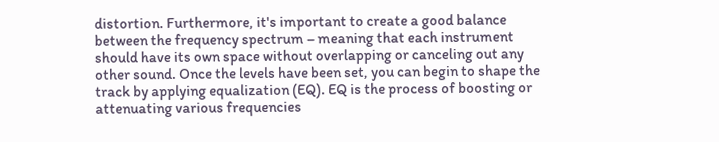distortion. Furthermore, it's important to create a good balance between the frequency spectrum – meaning that each instrument should have its own space without overlapping or canceling out any other sound. Once the levels have been set, you can begin to shape the track by applying equalization (EQ). EQ is the process of boosting or attenuating various frequencies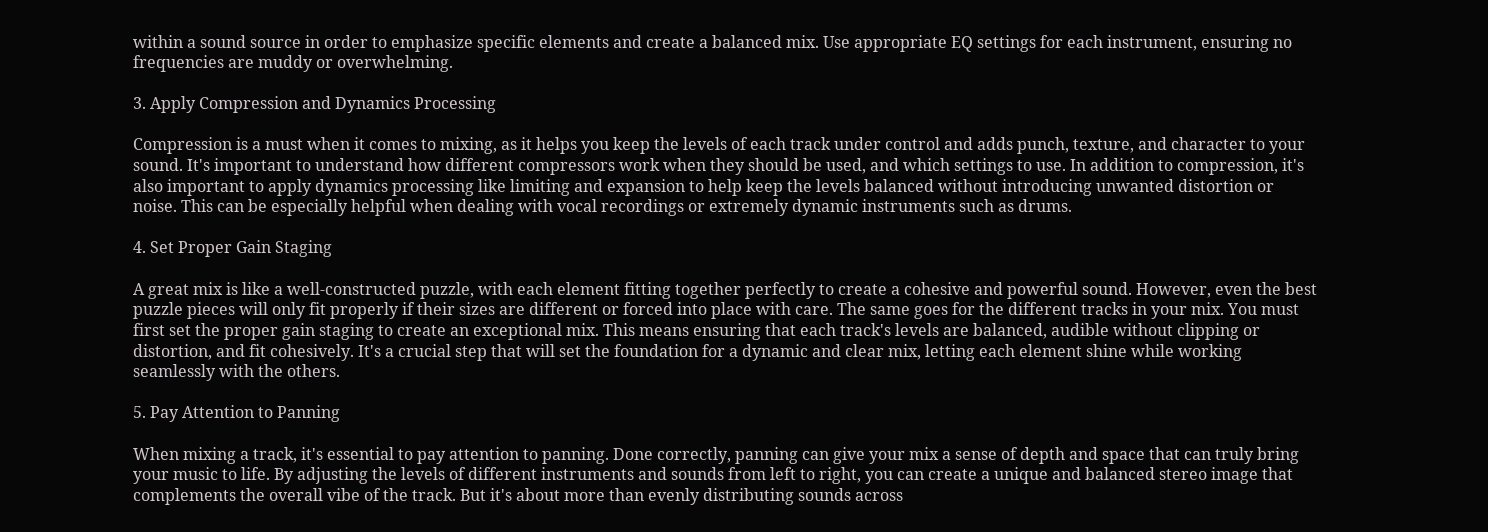within a sound source in order to emphasize specific elements and create a balanced mix. Use appropriate EQ settings for each instrument, ensuring no frequencies are muddy or overwhelming.

3. Apply Compression and Dynamics Processing

Compression is a must when it comes to mixing, as it helps you keep the levels of each track under control and adds punch, texture, and character to your sound. It's important to understand how different compressors work when they should be used, and which settings to use. In addition to compression, it's also important to apply dynamics processing like limiting and expansion to help keep the levels balanced without introducing unwanted distortion or noise. This can be especially helpful when dealing with vocal recordings or extremely dynamic instruments such as drums.

4. Set Proper Gain Staging

A great mix is like a well-constructed puzzle, with each element fitting together perfectly to create a cohesive and powerful sound. However, even the best puzzle pieces will only fit properly if their sizes are different or forced into place with care. The same goes for the different tracks in your mix. You must first set the proper gain staging to create an exceptional mix. This means ensuring that each track's levels are balanced, audible without clipping or distortion, and fit cohesively. It's a crucial step that will set the foundation for a dynamic and clear mix, letting each element shine while working seamlessly with the others.

5. Pay Attention to Panning

When mixing a track, it's essential to pay attention to panning. Done correctly, panning can give your mix a sense of depth and space that can truly bring your music to life. By adjusting the levels of different instruments and sounds from left to right, you can create a unique and balanced stereo image that complements the overall vibe of the track. But it's about more than evenly distributing sounds across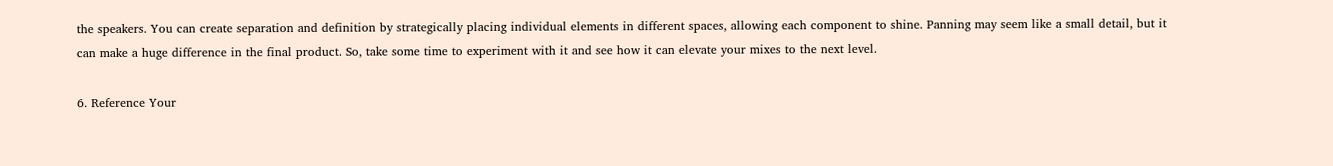the speakers. You can create separation and definition by strategically placing individual elements in different spaces, allowing each component to shine. Panning may seem like a small detail, but it can make a huge difference in the final product. So, take some time to experiment with it and see how it can elevate your mixes to the next level.

6. Reference Your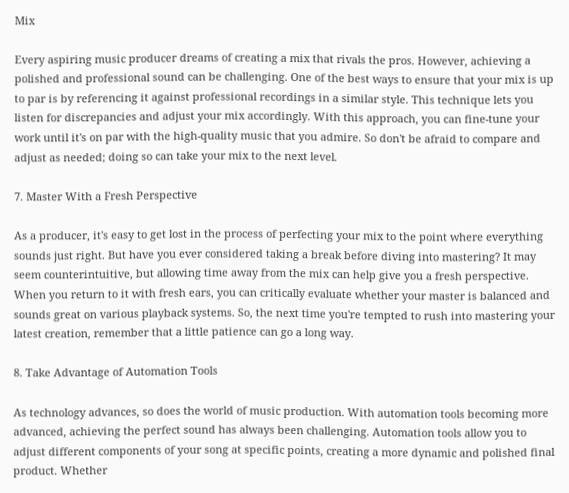Mix

Every aspiring music producer dreams of creating a mix that rivals the pros. However, achieving a polished and professional sound can be challenging. One of the best ways to ensure that your mix is up to par is by referencing it against professional recordings in a similar style. This technique lets you listen for discrepancies and adjust your mix accordingly. With this approach, you can fine-tune your work until it's on par with the high-quality music that you admire. So don't be afraid to compare and adjust as needed; doing so can take your mix to the next level.

7. Master With a Fresh Perspective

As a producer, it's easy to get lost in the process of perfecting your mix to the point where everything sounds just right. But have you ever considered taking a break before diving into mastering? It may seem counterintuitive, but allowing time away from the mix can help give you a fresh perspective. When you return to it with fresh ears, you can critically evaluate whether your master is balanced and sounds great on various playback systems. So, the next time you're tempted to rush into mastering your latest creation, remember that a little patience can go a long way.

8. Take Advantage of Automation Tools

As technology advances, so does the world of music production. With automation tools becoming more advanced, achieving the perfect sound has always been challenging. Automation tools allow you to adjust different components of your song at specific points, creating a more dynamic and polished final product. Whether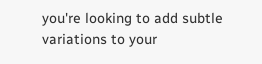you're looking to add subtle variations to your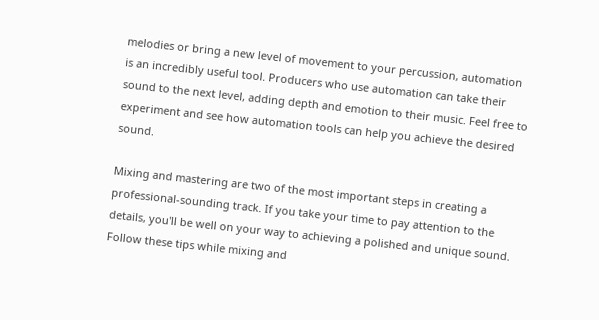melodies or bring a new level of movement to your percussion, automation is an incredibly useful tool. Producers who use automation can take their sound to the next level, adding depth and emotion to their music. Feel free to experiment and see how automation tools can help you achieve the desired sound.

Mixing and mastering are two of the most important steps in creating a professional-sounding track. If you take your time to pay attention to the details, you'll be well on your way to achieving a polished and unique sound. Follow these tips while mixing and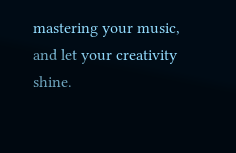mastering your music, and let your creativity shine.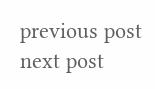previous post
next post